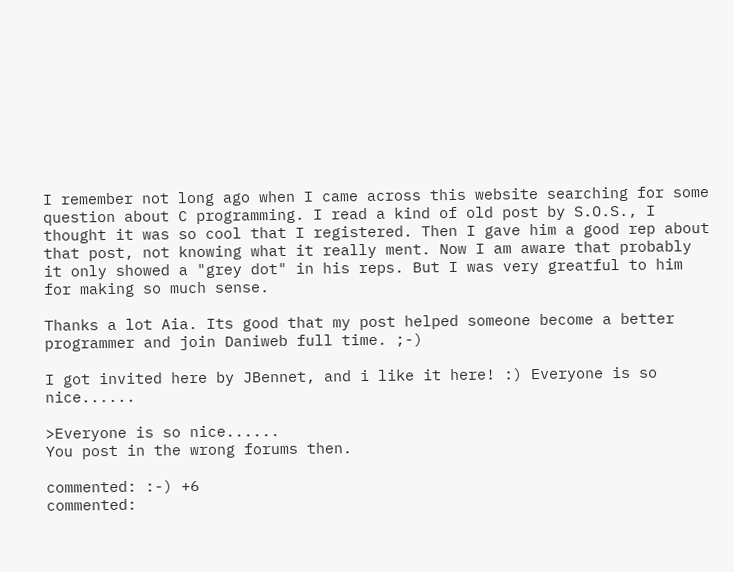I remember not long ago when I came across this website searching for some question about C programming. I read a kind of old post by S.O.S., I thought it was so cool that I registered. Then I gave him a good rep about that post, not knowing what it really ment. Now I am aware that probably it only showed a "grey dot" in his reps. But I was very greatful to him for making so much sense.

Thanks a lot Aia. Its good that my post helped someone become a better programmer and join Daniweb full time. ;-)

I got invited here by JBennet, and i like it here! :) Everyone is so nice......

>Everyone is so nice......
You post in the wrong forums then.

commented: :-) +6
commented: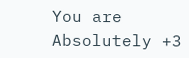You are Absolutely +3